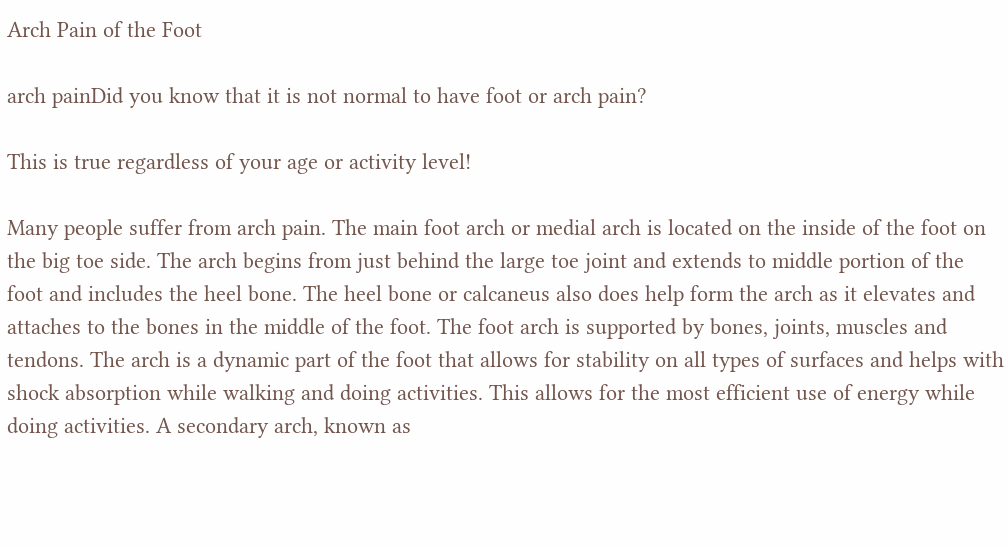Arch Pain of the Foot

arch painDid you know that it is not normal to have foot or arch pain?

This is true regardless of your age or activity level!

Many people suffer from arch pain. The main foot arch or medial arch is located on the inside of the foot on the big toe side. The arch begins from just behind the large toe joint and extends to middle portion of the foot and includes the heel bone. The heel bone or calcaneus also does help form the arch as it elevates and attaches to the bones in the middle of the foot. The foot arch is supported by bones, joints, muscles and tendons. The arch is a dynamic part of the foot that allows for stability on all types of surfaces and helps with shock absorption while walking and doing activities. This allows for the most efficient use of energy while doing activities. A secondary arch, known as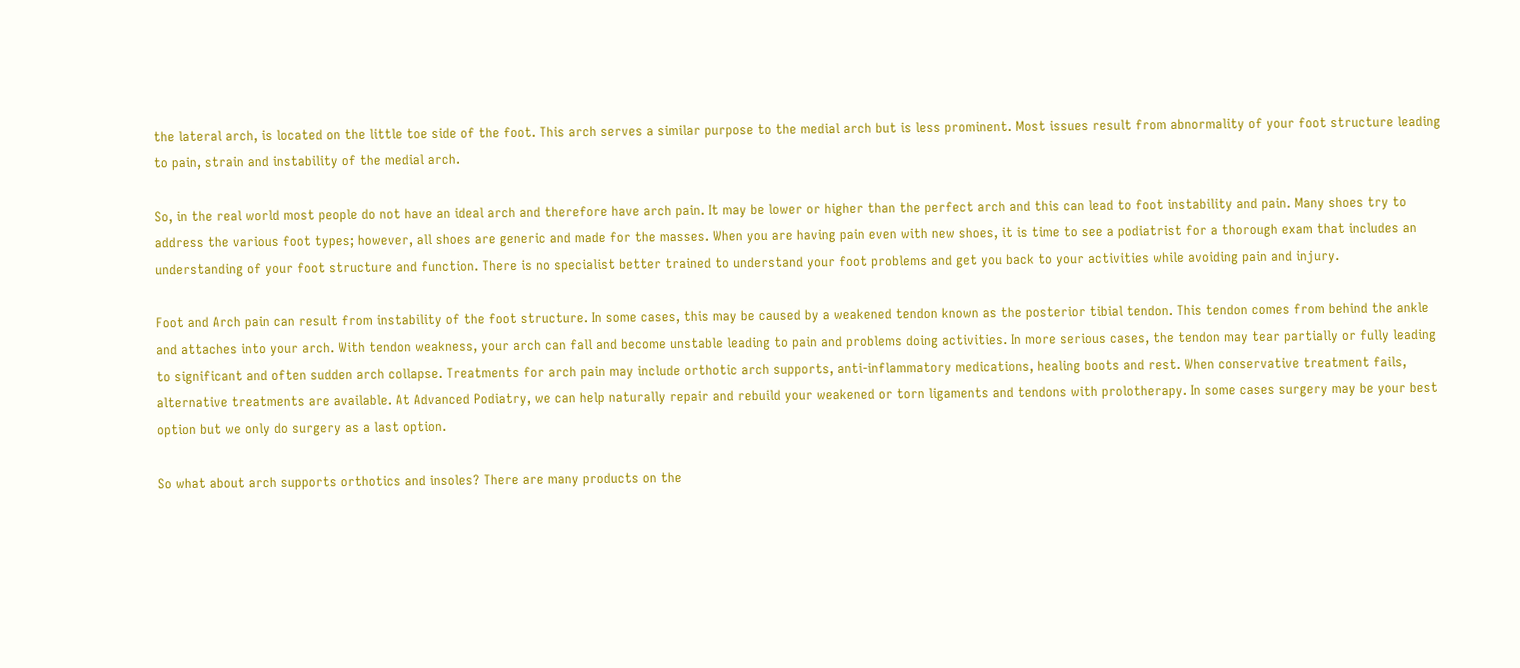the lateral arch, is located on the little toe side of the foot. This arch serves a similar purpose to the medial arch but is less prominent. Most issues result from abnormality of your foot structure leading to pain, strain and instability of the medial arch.

So, in the real world most people do not have an ideal arch and therefore have arch pain. It may be lower or higher than the perfect arch and this can lead to foot instability and pain. Many shoes try to address the various foot types; however, all shoes are generic and made for the masses. When you are having pain even with new shoes, it is time to see a podiatrist for a thorough exam that includes an understanding of your foot structure and function. There is no specialist better trained to understand your foot problems and get you back to your activities while avoiding pain and injury.

Foot and Arch pain can result from instability of the foot structure. In some cases, this may be caused by a weakened tendon known as the posterior tibial tendon. This tendon comes from behind the ankle and attaches into your arch. With tendon weakness, your arch can fall and become unstable leading to pain and problems doing activities. In more serious cases, the tendon may tear partially or fully leading to significant and often sudden arch collapse. Treatments for arch pain may include orthotic arch supports, anti-inflammatory medications, healing boots and rest. When conservative treatment fails, alternative treatments are available. At Advanced Podiatry, we can help naturally repair and rebuild your weakened or torn ligaments and tendons with prolotherapy. In some cases surgery may be your best option but we only do surgery as a last option.

So what about arch supports orthotics and insoles? There are many products on the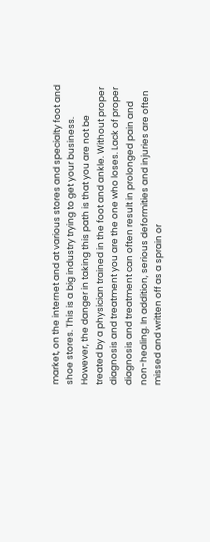market, on the internet and at various stores and specialty foot and shoe stores. This is a big industry trying to get your business. However, the danger in taking this path is that you are not be treated by a physician trained in the foot and ankle. Without proper diagnosis and treatment you are the one who loses. Lack of proper diagnosis and treatment can often result in prolonged pain and non-healing. In addition, serious deformities and injuries are often missed and written off as a sprain or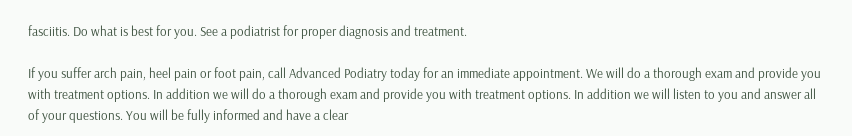fasciitis. Do what is best for you. See a podiatrist for proper diagnosis and treatment.

If you suffer arch pain, heel pain or foot pain, call Advanced Podiatry today for an immediate appointment. We will do a thorough exam and provide you with treatment options. In addition we will do a thorough exam and provide you with treatment options. In addition we will listen to you and answer all of your questions. You will be fully informed and have a clear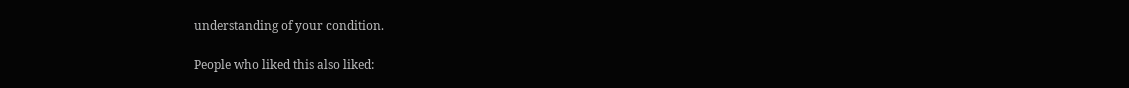understanding of your condition.

People who liked this also liked: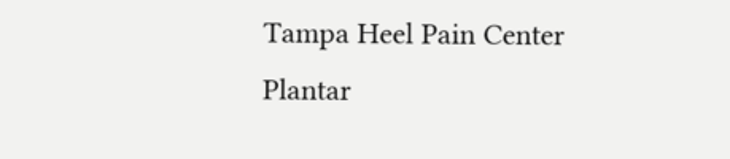Tampa Heel Pain Center
Plantar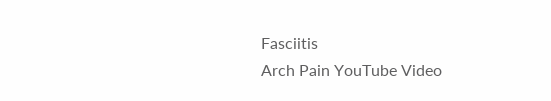Fasciitis
Arch Pain YouTube Video